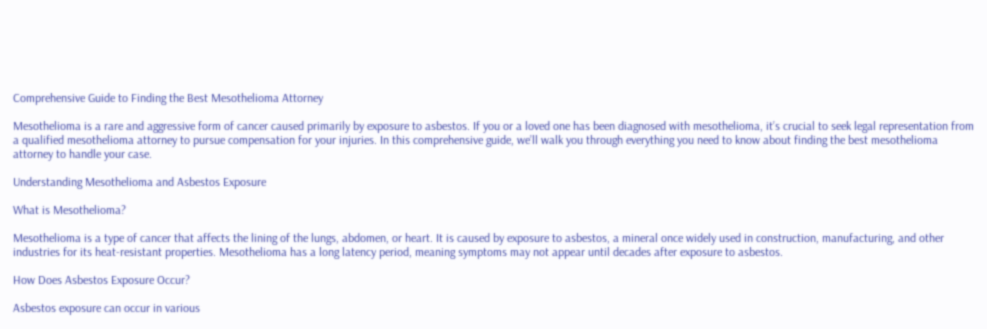Comprehensive Guide to Finding the Best Mesothelioma Attorney

Mesothelioma is a rare and aggressive form of cancer caused primarily by exposure to asbestos. If you or a loved one has been diagnosed with mesothelioma, it’s crucial to seek legal representation from a qualified mesothelioma attorney to pursue compensation for your injuries. In this comprehensive guide, we’ll walk you through everything you need to know about finding the best mesothelioma attorney to handle your case.

Understanding Mesothelioma and Asbestos Exposure

What is Mesothelioma?

Mesothelioma is a type of cancer that affects the lining of the lungs, abdomen, or heart. It is caused by exposure to asbestos, a mineral once widely used in construction, manufacturing, and other industries for its heat-resistant properties. Mesothelioma has a long latency period, meaning symptoms may not appear until decades after exposure to asbestos.

How Does Asbestos Exposure Occur?

Asbestos exposure can occur in various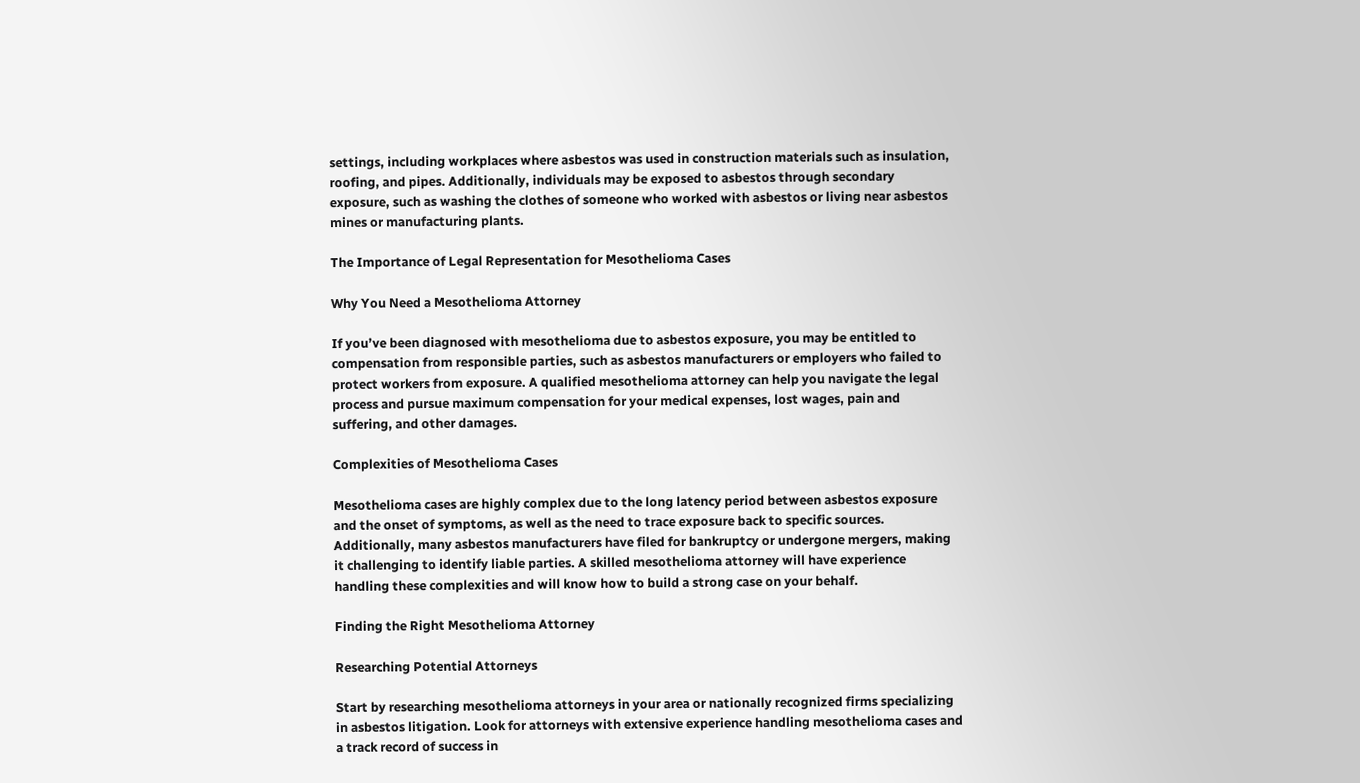settings, including workplaces where asbestos was used in construction materials such as insulation, roofing, and pipes. Additionally, individuals may be exposed to asbestos through secondary exposure, such as washing the clothes of someone who worked with asbestos or living near asbestos mines or manufacturing plants.

The Importance of Legal Representation for Mesothelioma Cases

Why You Need a Mesothelioma Attorney

If you’ve been diagnosed with mesothelioma due to asbestos exposure, you may be entitled to compensation from responsible parties, such as asbestos manufacturers or employers who failed to protect workers from exposure. A qualified mesothelioma attorney can help you navigate the legal process and pursue maximum compensation for your medical expenses, lost wages, pain and suffering, and other damages.

Complexities of Mesothelioma Cases

Mesothelioma cases are highly complex due to the long latency period between asbestos exposure and the onset of symptoms, as well as the need to trace exposure back to specific sources. Additionally, many asbestos manufacturers have filed for bankruptcy or undergone mergers, making it challenging to identify liable parties. A skilled mesothelioma attorney will have experience handling these complexities and will know how to build a strong case on your behalf.

Finding the Right Mesothelioma Attorney

Researching Potential Attorneys

Start by researching mesothelioma attorneys in your area or nationally recognized firms specializing in asbestos litigation. Look for attorneys with extensive experience handling mesothelioma cases and a track record of success in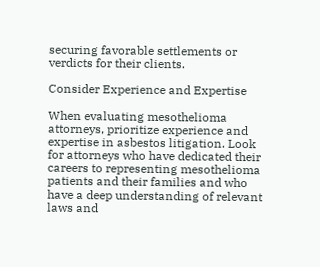securing favorable settlements or verdicts for their clients.

Consider Experience and Expertise

When evaluating mesothelioma attorneys, prioritize experience and expertise in asbestos litigation. Look for attorneys who have dedicated their careers to representing mesothelioma patients and their families and who have a deep understanding of relevant laws and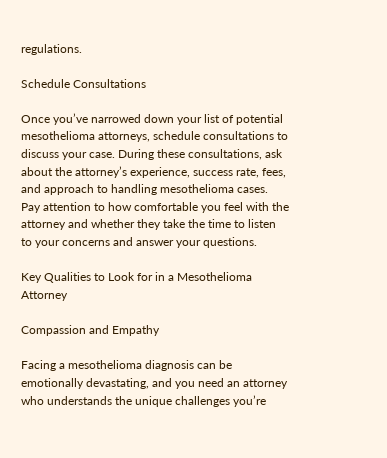regulations.

Schedule Consultations

Once you’ve narrowed down your list of potential mesothelioma attorneys, schedule consultations to discuss your case. During these consultations, ask about the attorney’s experience, success rate, fees, and approach to handling mesothelioma cases. Pay attention to how comfortable you feel with the attorney and whether they take the time to listen to your concerns and answer your questions.

Key Qualities to Look for in a Mesothelioma Attorney

Compassion and Empathy

Facing a mesothelioma diagnosis can be emotionally devastating, and you need an attorney who understands the unique challenges you’re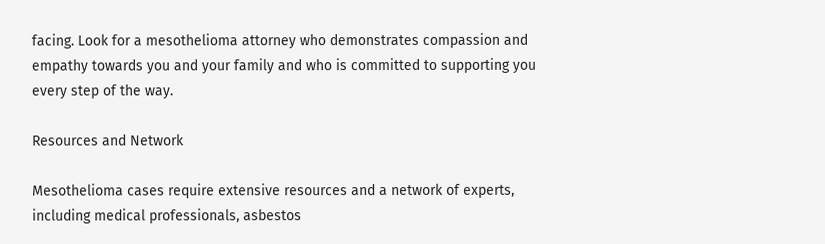facing. Look for a mesothelioma attorney who demonstrates compassion and empathy towards you and your family and who is committed to supporting you every step of the way.

Resources and Network

Mesothelioma cases require extensive resources and a network of experts, including medical professionals, asbestos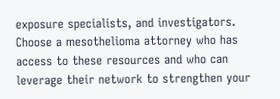exposure specialists, and investigators. Choose a mesothelioma attorney who has access to these resources and who can leverage their network to strengthen your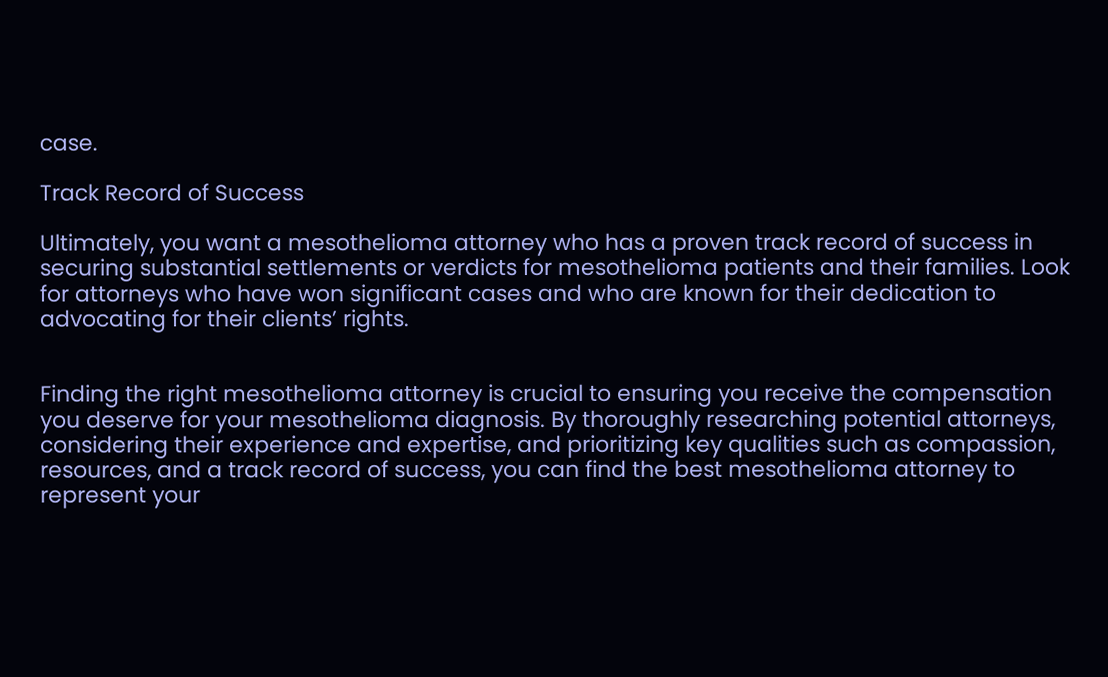case.

Track Record of Success

Ultimately, you want a mesothelioma attorney who has a proven track record of success in securing substantial settlements or verdicts for mesothelioma patients and their families. Look for attorneys who have won significant cases and who are known for their dedication to advocating for their clients’ rights.


Finding the right mesothelioma attorney is crucial to ensuring you receive the compensation you deserve for your mesothelioma diagnosis. By thoroughly researching potential attorneys, considering their experience and expertise, and prioritizing key qualities such as compassion, resources, and a track record of success, you can find the best mesothelioma attorney to represent your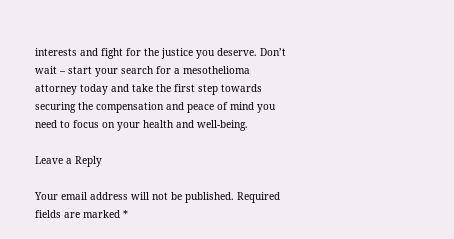interests and fight for the justice you deserve. Don’t wait – start your search for a mesothelioma attorney today and take the first step towards securing the compensation and peace of mind you need to focus on your health and well-being.

Leave a Reply

Your email address will not be published. Required fields are marked *